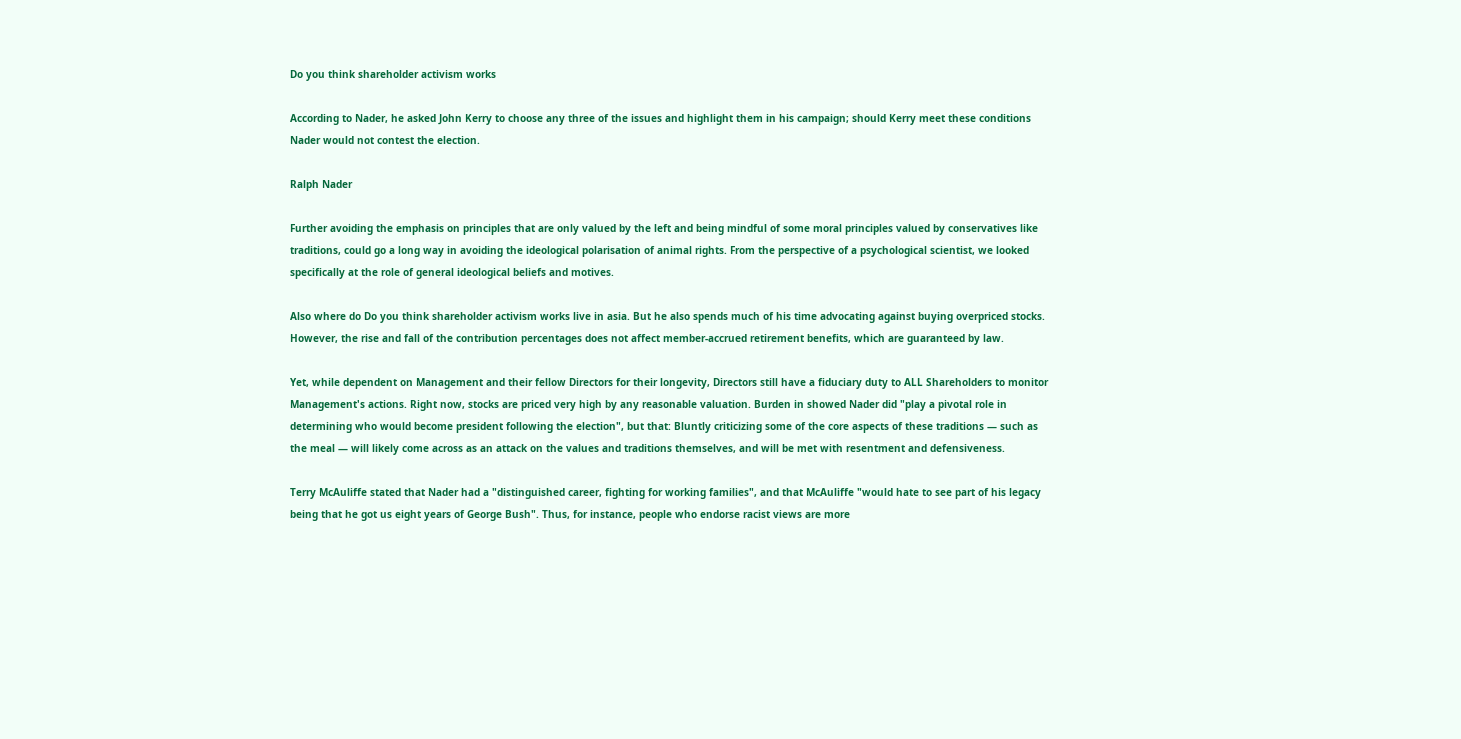Do you think shareholder activism works

According to Nader, he asked John Kerry to choose any three of the issues and highlight them in his campaign; should Kerry meet these conditions Nader would not contest the election.

Ralph Nader

Further avoiding the emphasis on principles that are only valued by the left and being mindful of some moral principles valued by conservatives like traditions, could go a long way in avoiding the ideological polarisation of animal rights. From the perspective of a psychological scientist, we looked specifically at the role of general ideological beliefs and motives.

Also where do Do you think shareholder activism works live in asia. But he also spends much of his time advocating against buying overpriced stocks. However, the rise and fall of the contribution percentages does not affect member-accrued retirement benefits, which are guaranteed by law.

Yet, while dependent on Management and their fellow Directors for their longevity, Directors still have a fiduciary duty to ALL Shareholders to monitor Management's actions. Right now, stocks are priced very high by any reasonable valuation. Burden in showed Nader did "play a pivotal role in determining who would become president following the election", but that: Bluntly criticizing some of the core aspects of these traditions — such as the meal — will likely come across as an attack on the values and traditions themselves, and will be met with resentment and defensiveness.

Terry McAuliffe stated that Nader had a "distinguished career, fighting for working families", and that McAuliffe "would hate to see part of his legacy being that he got us eight years of George Bush". Thus, for instance, people who endorse racist views are more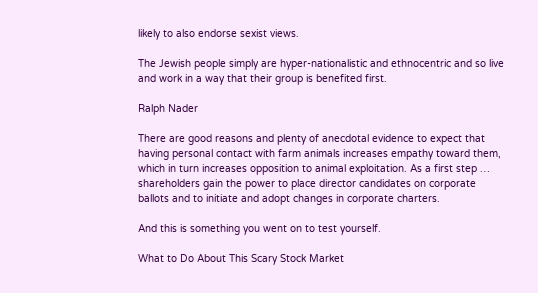likely to also endorse sexist views.

The Jewish people simply are hyper-nationalistic and ethnocentric and so live and work in a way that their group is benefited first.

Ralph Nader

There are good reasons and plenty of anecdotal evidence to expect that having personal contact with farm animals increases empathy toward them, which in turn increases opposition to animal exploitation. As a first step … shareholders gain the power to place director candidates on corporate ballots and to initiate and adopt changes in corporate charters.

And this is something you went on to test yourself.

What to Do About This Scary Stock Market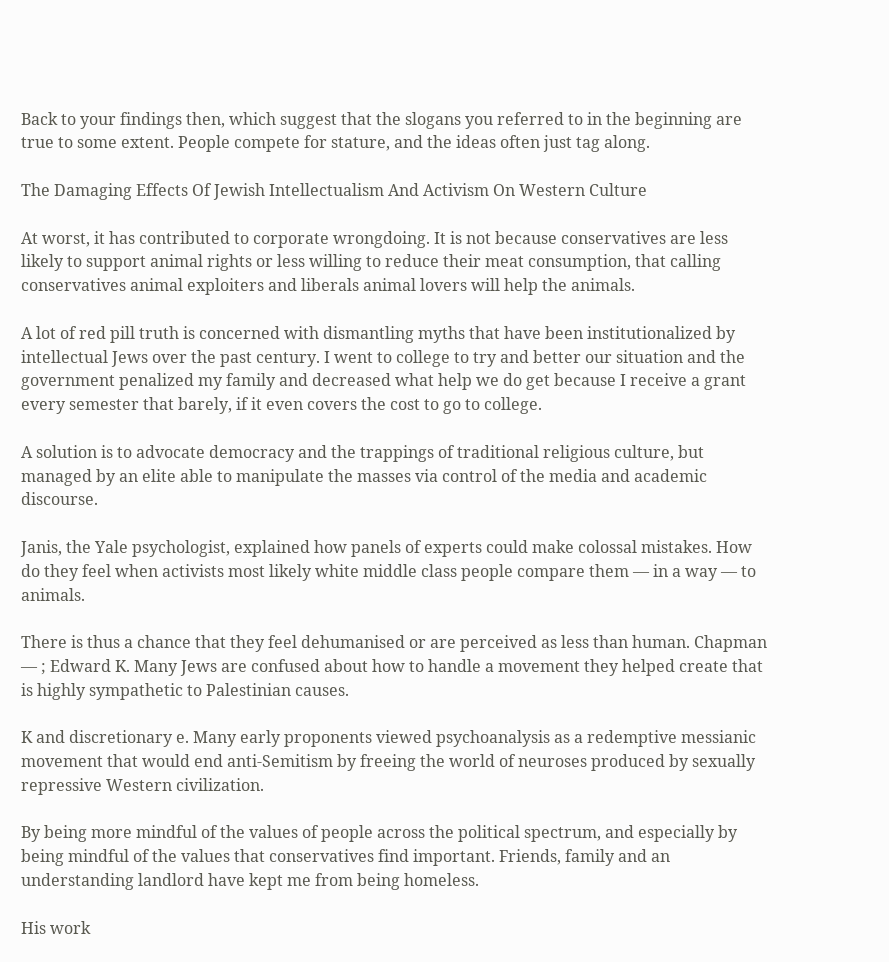Back to your findings then, which suggest that the slogans you referred to in the beginning are true to some extent. People compete for stature, and the ideas often just tag along.

The Damaging Effects Of Jewish Intellectualism And Activism On Western Culture

At worst, it has contributed to corporate wrongdoing. It is not because conservatives are less likely to support animal rights or less willing to reduce their meat consumption, that calling conservatives animal exploiters and liberals animal lovers will help the animals.

A lot of red pill truth is concerned with dismantling myths that have been institutionalized by intellectual Jews over the past century. I went to college to try and better our situation and the government penalized my family and decreased what help we do get because I receive a grant every semester that barely, if it even covers the cost to go to college.

A solution is to advocate democracy and the trappings of traditional religious culture, but managed by an elite able to manipulate the masses via control of the media and academic discourse.

Janis, the Yale psychologist, explained how panels of experts could make colossal mistakes. How do they feel when activists most likely white middle class people compare them — in a way — to animals.

There is thus a chance that they feel dehumanised or are perceived as less than human. Chapman — ; Edward K. Many Jews are confused about how to handle a movement they helped create that is highly sympathetic to Palestinian causes.

K and discretionary e. Many early proponents viewed psychoanalysis as a redemptive messianic movement that would end anti-Semitism by freeing the world of neuroses produced by sexually repressive Western civilization.

By being more mindful of the values of people across the political spectrum, and especially by being mindful of the values that conservatives find important. Friends, family and an understanding landlord have kept me from being homeless.

His work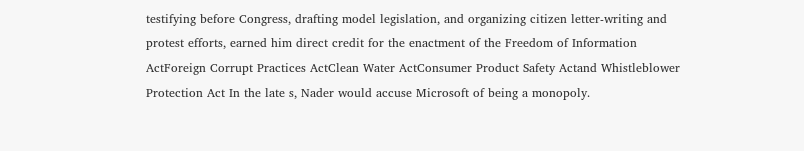testifying before Congress, drafting model legislation, and organizing citizen letter-writing and protest efforts, earned him direct credit for the enactment of the Freedom of Information ActForeign Corrupt Practices ActClean Water ActConsumer Product Safety Actand Whistleblower Protection Act In the late s, Nader would accuse Microsoft of being a monopoly.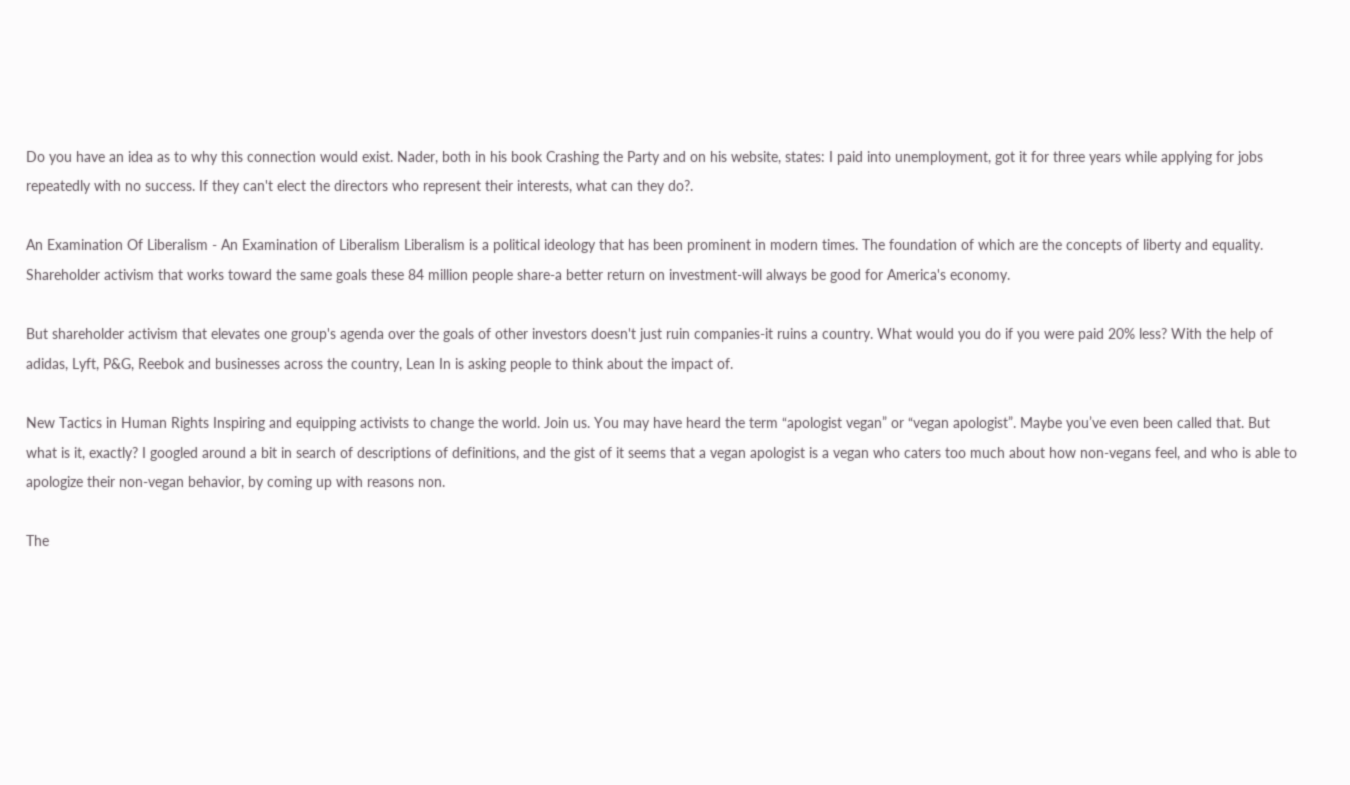Do you have an idea as to why this connection would exist. Nader, both in his book Crashing the Party and on his website, states: I paid into unemployment, got it for three years while applying for jobs repeatedly with no success. If they can't elect the directors who represent their interests, what can they do?.

An Examination Of Liberalism - An Examination of Liberalism Liberalism is a political ideology that has been prominent in modern times. The foundation of which are the concepts of liberty and equality. Shareholder activism that works toward the same goals these 84 million people share-a better return on investment-will always be good for America's economy.

But shareholder activism that elevates one group's agenda over the goals of other investors doesn't just ruin companies-it ruins a country. What would you do if you were paid 20% less? With the help of adidas, Lyft, P&G, Reebok and businesses across the country, Lean In is asking people to think about the impact of.

New Tactics in Human Rights Inspiring and equipping activists to change the world. Join us. You may have heard the term “apologist vegan” or “vegan apologist”. Maybe you’ve even been called that. But what is it, exactly? I googled around a bit in search of descriptions of definitions, and the gist of it seems that a vegan apologist is a vegan who caters too much about how non-vegans feel, and who is able to apologize their non-vegan behavior, by coming up with reasons non.

The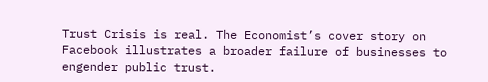Trust Crisis is real. The Economist’s cover story on Facebook illustrates a broader failure of businesses to engender public trust.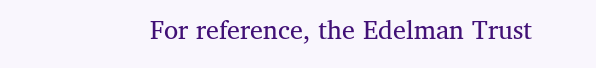For reference, the Edelman Trust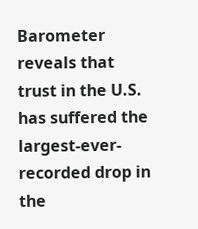Barometer reveals that trust in the U.S. has suffered the largest-ever-recorded drop in the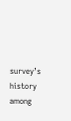survey’s history among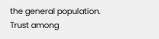the general population. Trust among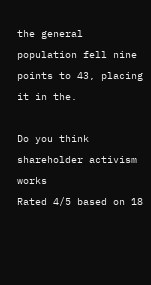the general population fell nine points to 43, placing it in the.

Do you think shareholder activism works
Rated 4/5 based on 18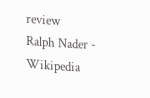review
Ralph Nader - Wikipedia